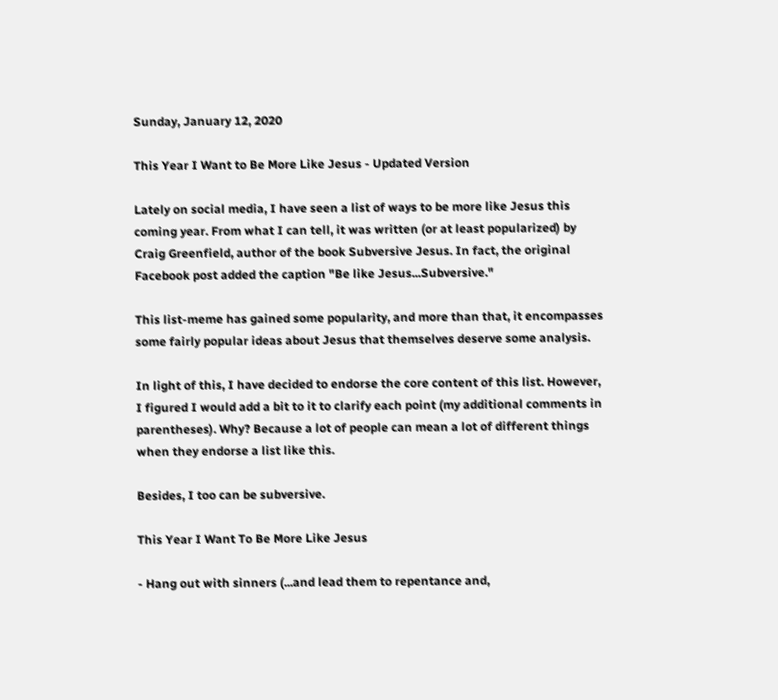Sunday, January 12, 2020

This Year I Want to Be More Like Jesus - Updated Version

Lately on social media, I have seen a list of ways to be more like Jesus this coming year. From what I can tell, it was written (or at least popularized) by Craig Greenfield, author of the book Subversive Jesus. In fact, the original Facebook post added the caption "Be like Jesus...Subversive."

This list-meme has gained some popularity, and more than that, it encompasses some fairly popular ideas about Jesus that themselves deserve some analysis.

In light of this, I have decided to endorse the core content of this list. However, I figured I would add a bit to it to clarify each point (my additional comments in parentheses). Why? Because a lot of people can mean a lot of different things when they endorse a list like this.

Besides, I too can be subversive.

This Year I Want To Be More Like Jesus

- Hang out with sinners (...and lead them to repentance and,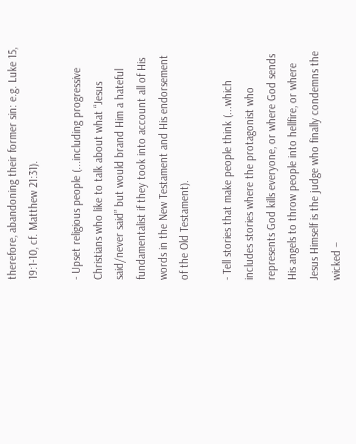therefore, abandoning their former sin: e.g. Luke 15, 19:1-10, cf. Matthew 21:31).

- Upset religious people (...including progressive Christians who like to talk about what “Jesus said/never said” but would brand Him a hateful fundamentalist if they took into account all of His words in the New Testament and His endorsement of the Old Testament).

- Tell stories that make people think (...which includes stories where the protagonist who represents God kills everyone, or where God sends His angels to throw people into hellfire, or where Jesus Himself is the judge who finally condemns the wicked –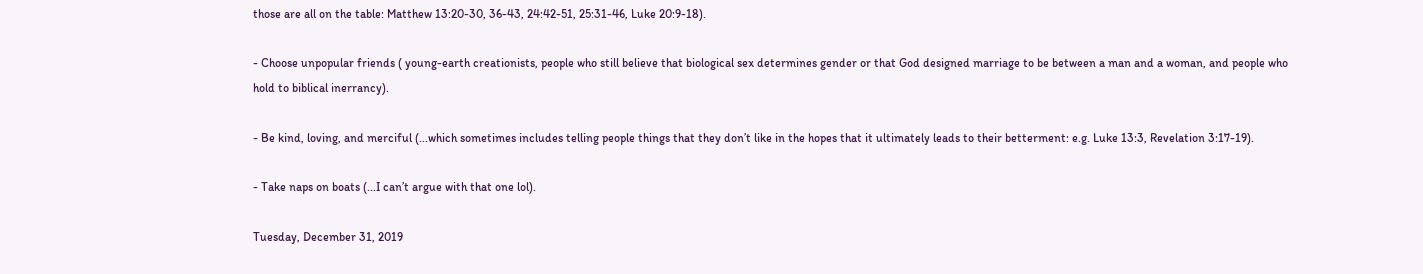those are all on the table: Matthew 13:20-30, 36-43, 24:42-51, 25:31-46, Luke 20:9-18).

- Choose unpopular friends ( young-earth creationists, people who still believe that biological sex determines gender or that God designed marriage to be between a man and a woman, and people who hold to biblical inerrancy).

- Be kind, loving, and merciful (...which sometimes includes telling people things that they don’t like in the hopes that it ultimately leads to their betterment: e.g. Luke 13:3, Revelation 3:17-19).

- Take naps on boats (...I can’t argue with that one lol).

Tuesday, December 31, 2019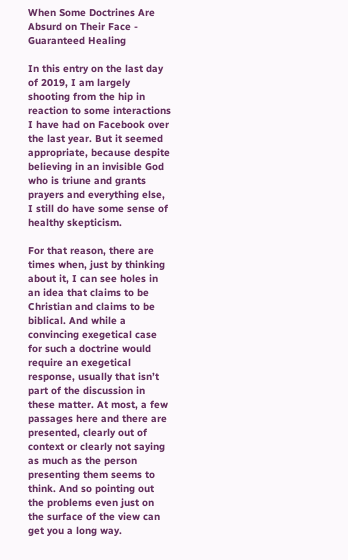When Some Doctrines Are Absurd on Their Face - Guaranteed Healing

In this entry on the last day of 2019, I am largely shooting from the hip in reaction to some interactions I have had on Facebook over the last year. But it seemed appropriate, because despite believing in an invisible God who is triune and grants prayers and everything else, I still do have some sense of healthy skepticism.

For that reason, there are times when, just by thinking about it, I can see holes in an idea that claims to be Christian and claims to be biblical. And while a convincing exegetical case for such a doctrine would require an exegetical response, usually that isn’t part of the discussion in these matter. At most, a few passages here and there are presented, clearly out of context or clearly not saying as much as the person presenting them seems to think. And so pointing out the problems even just on the surface of the view can get you a long way.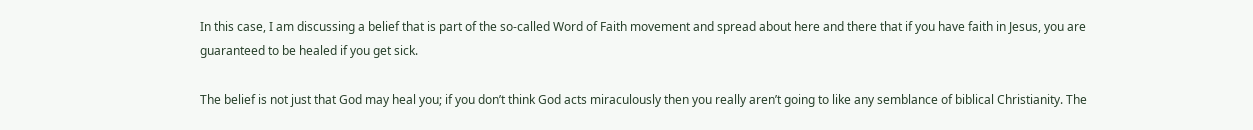In this case, I am discussing a belief that is part of the so-called Word of Faith movement and spread about here and there that if you have faith in Jesus, you are guaranteed to be healed if you get sick.

The belief is not just that God may heal you; if you don’t think God acts miraculously then you really aren’t going to like any semblance of biblical Christianity. The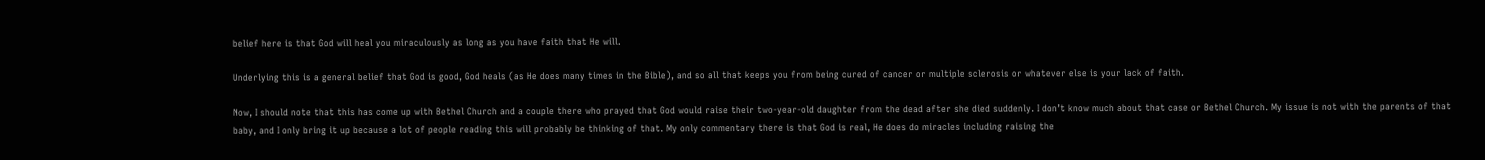belief here is that God will heal you miraculously as long as you have faith that He will.

Underlying this is a general belief that God is good, God heals (as He does many times in the Bible), and so all that keeps you from being cured of cancer or multiple sclerosis or whatever else is your lack of faith.

Now, I should note that this has come up with Bethel Church and a couple there who prayed that God would raise their two-year-old daughter from the dead after she died suddenly. I don’t know much about that case or Bethel Church. My issue is not with the parents of that baby, and I only bring it up because a lot of people reading this will probably be thinking of that. My only commentary there is that God is real, He does do miracles including raising the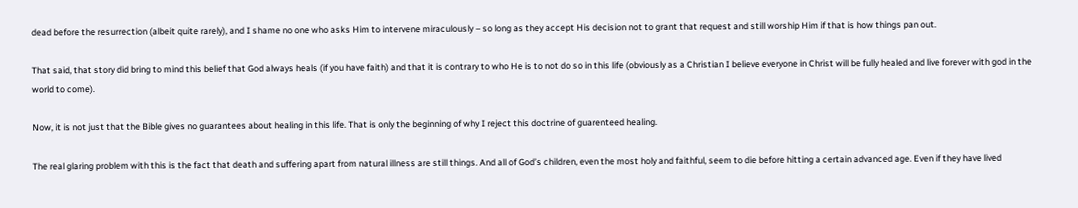dead before the resurrection (albeit quite rarely), and I shame no one who asks Him to intervene miraculously – so long as they accept His decision not to grant that request and still worship Him if that is how things pan out.

That said, that story did bring to mind this belief that God always heals (if you have faith) and that it is contrary to who He is to not do so in this life (obviously as a Christian I believe everyone in Christ will be fully healed and live forever with god in the world to come).

Now, it is not just that the Bible gives no guarantees about healing in this life. That is only the beginning of why I reject this doctrine of guarenteed healing.

The real glaring problem with this is the fact that death and suffering apart from natural illness are still things. And all of God’s children, even the most holy and faithful, seem to die before hitting a certain advanced age. Even if they have lived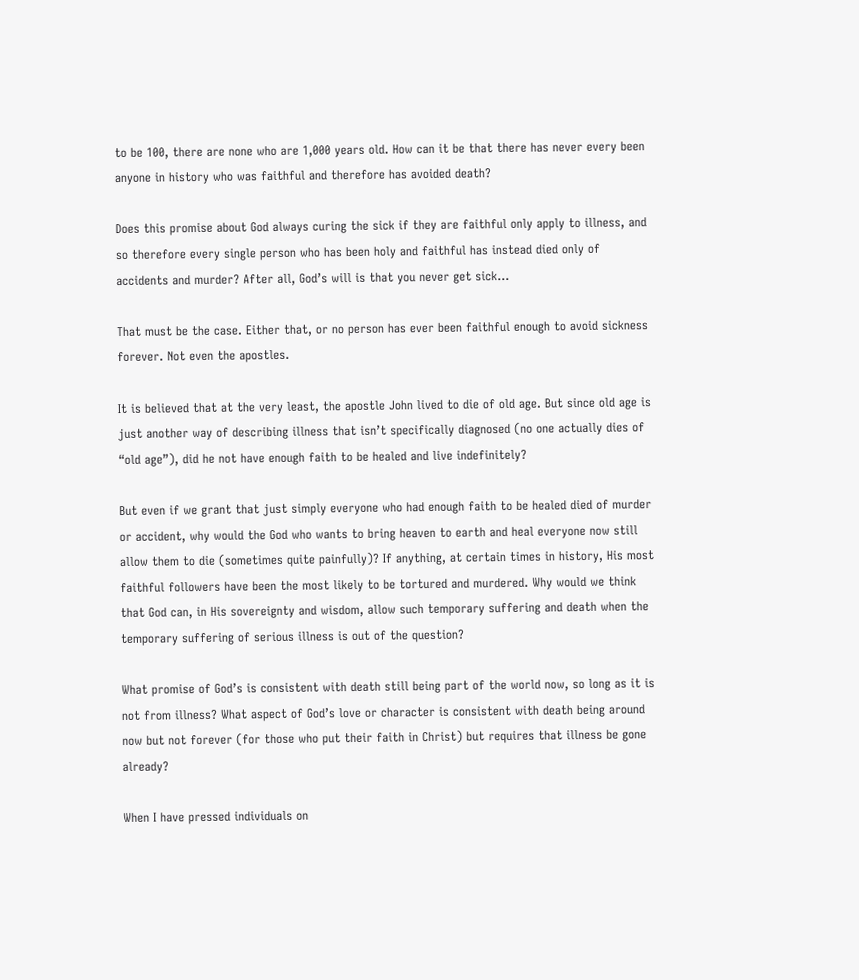to be 100, there are none who are 1,000 years old. How can it be that there has never every been anyone in history who was faithful and therefore has avoided death?

Does this promise about God always curing the sick if they are faithful only apply to illness, and so therefore every single person who has been holy and faithful has instead died only of accidents and murder? After all, God’s will is that you never get sick...

That must be the case. Either that, or no person has ever been faithful enough to avoid sickness forever. Not even the apostles.

It is believed that at the very least, the apostle John lived to die of old age. But since old age is just another way of describing illness that isn’t specifically diagnosed (no one actually dies of “old age”), did he not have enough faith to be healed and live indefinitely?

But even if we grant that just simply everyone who had enough faith to be healed died of murder or accident, why would the God who wants to bring heaven to earth and heal everyone now still allow them to die (sometimes quite painfully)? If anything, at certain times in history, His most faithful followers have been the most likely to be tortured and murdered. Why would we think that God can, in His sovereignty and wisdom, allow such temporary suffering and death when the temporary suffering of serious illness is out of the question?

What promise of God’s is consistent with death still being part of the world now, so long as it is not from illness? What aspect of God’s love or character is consistent with death being around now but not forever (for those who put their faith in Christ) but requires that illness be gone already?

When I have pressed individuals on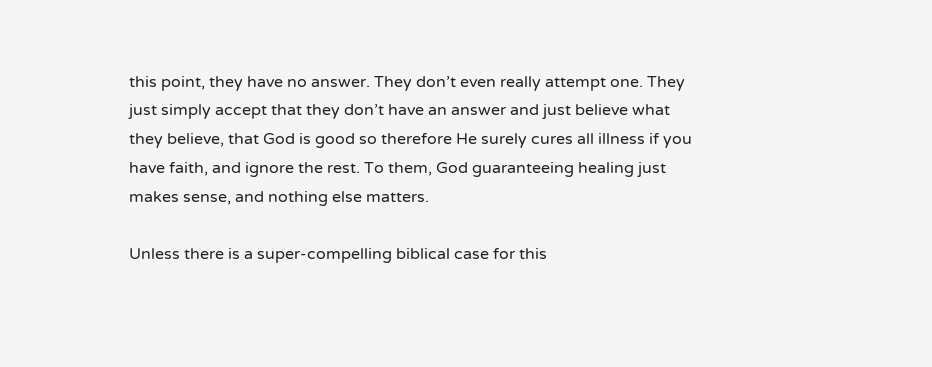this point, they have no answer. They don’t even really attempt one. They just simply accept that they don’t have an answer and just believe what they believe, that God is good so therefore He surely cures all illness if you have faith, and ignore the rest. To them, God guaranteeing healing just makes sense, and nothing else matters.

Unless there is a super-compelling biblical case for this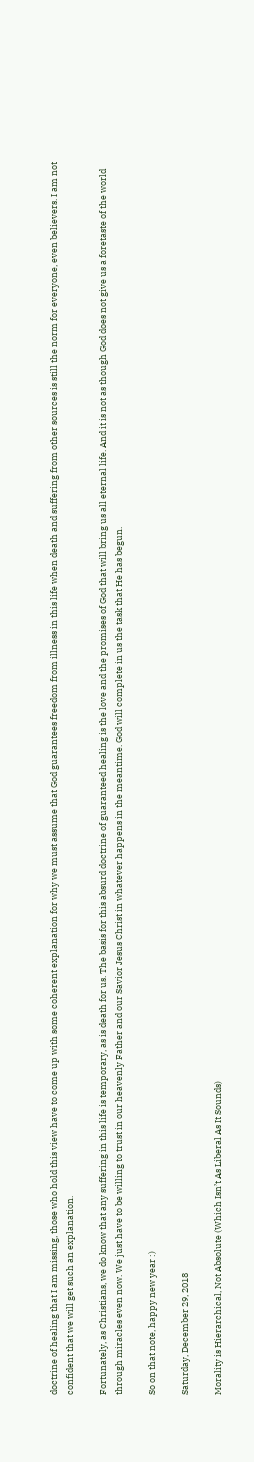doctrine of healing that I am missing, those who hold this view have to come up with some coherent explanation for why we must assume that God guarantees freedom from illness in this life when death and suffering from other sources is still the norm for everyone, even believers. I am not confident that we will get such an explanation.

Fortunately, as Christians, we do know that any suffering in this life is temporary, as is death for us. The basis for this absurd doctrine of guaranteed healing is the love and the promises of God that will bring us all eternal life. And it is not as though God does not give us a foretaste of the world through miracles even now. We just have to be willing to trust in our heavenly Father and our Savior Jesus Christ in whatever happens in the meantime. God will complete in us the task that He has begun.

So on that note, happy new year :)

Saturday, December 29, 2018

Morality is Hierarchical, Not Absolute (Which Isn’t As Liberal As It Sounds)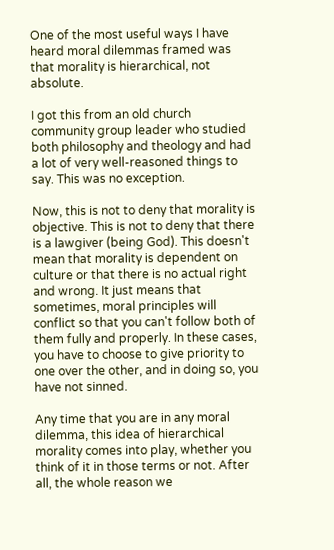One of the most useful ways I have heard moral dilemmas framed was that morality is hierarchical, not absolute.

I got this from an old church community group leader who studied both philosophy and theology and had a lot of very well-reasoned things to say. This was no exception.

Now, this is not to deny that morality is objective. This is not to deny that there is a lawgiver (being God). This doesn't mean that morality is dependent on culture or that there is no actual right and wrong. It just means that sometimes, moral principles will conflict so that you can't follow both of them fully and properly. In these cases, you have to choose to give priority to one over the other, and in doing so, you have not sinned.

Any time that you are in any moral dilemma, this idea of hierarchical morality comes into play, whether you think of it in those terms or not. After all, the whole reason we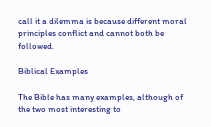call it a dilemma is because different moral principles conflict and cannot both be followed.

Biblical Examples

The Bible has many examples, although of the two most interesting to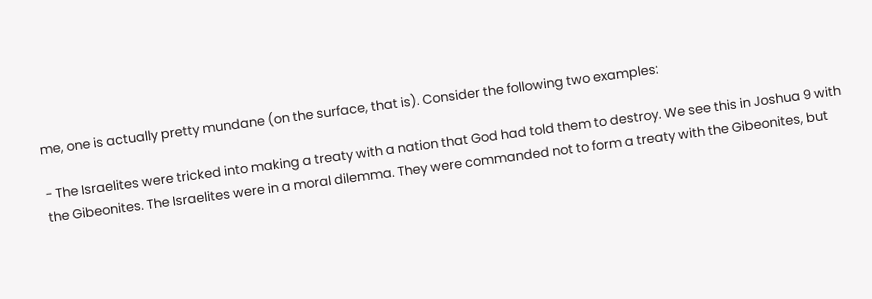me, one is actually pretty mundane (on the surface, that is). Consider the following two examples:

- The Israelites were tricked into making a treaty with a nation that God had told them to destroy. We see this in Joshua 9 with the Gibeonites. The Israelites were in a moral dilemma. They were commanded not to form a treaty with the Gibeonites, but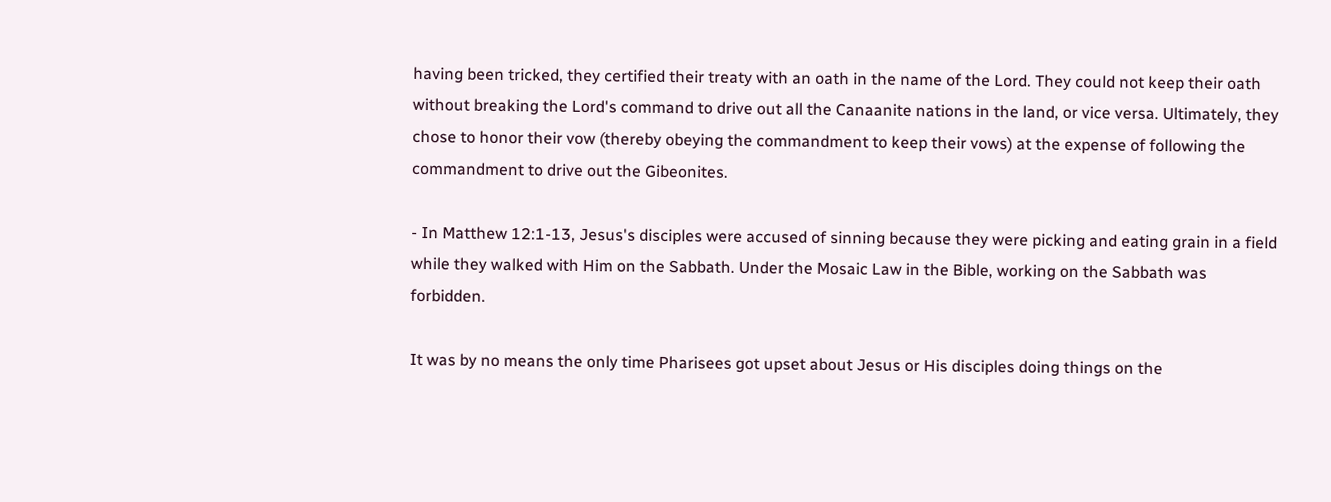having been tricked, they certified their treaty with an oath in the name of the Lord. They could not keep their oath without breaking the Lord's command to drive out all the Canaanite nations in the land, or vice versa. Ultimately, they chose to honor their vow (thereby obeying the commandment to keep their vows) at the expense of following the commandment to drive out the Gibeonites.

- In Matthew 12:1-13, Jesus's disciples were accused of sinning because they were picking and eating grain in a field while they walked with Him on the Sabbath. Under the Mosaic Law in the Bible, working on the Sabbath was forbidden.

It was by no means the only time Pharisees got upset about Jesus or His disciples doing things on the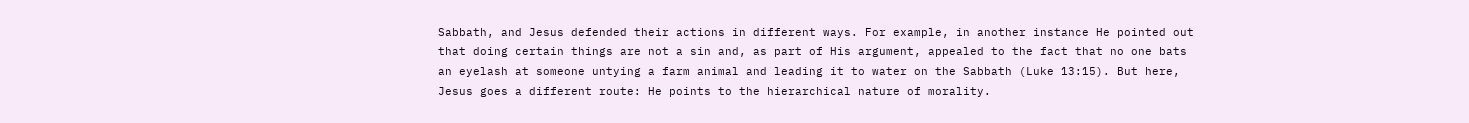Sabbath, and Jesus defended their actions in different ways. For example, in another instance He pointed out that doing certain things are not a sin and, as part of His argument, appealed to the fact that no one bats an eyelash at someone untying a farm animal and leading it to water on the Sabbath (Luke 13:15). But here, Jesus goes a different route: He points to the hierarchical nature of morality.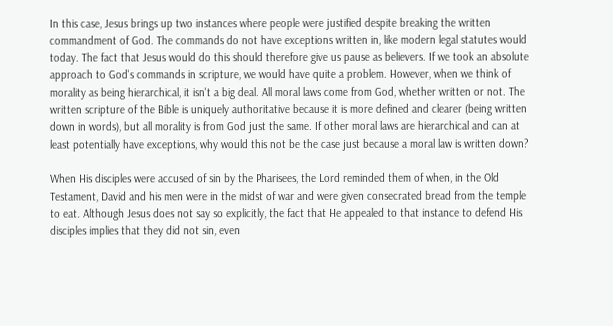In this case, Jesus brings up two instances where people were justified despite breaking the written commandment of God. The commands do not have exceptions written in, like modern legal statutes would today. The fact that Jesus would do this should therefore give us pause as believers. If we took an absolute approach to God's commands in scripture, we would have quite a problem. However, when we think of morality as being hierarchical, it isn't a big deal. All moral laws come from God, whether written or not. The written scripture of the Bible is uniquely authoritative because it is more defined and clearer (being written down in words), but all morality is from God just the same. If other moral laws are hierarchical and can at least potentially have exceptions, why would this not be the case just because a moral law is written down?

When His disciples were accused of sin by the Pharisees, the Lord reminded them of when, in the Old Testament, David and his men were in the midst of war and were given consecrated bread from the temple to eat. Although Jesus does not say so explicitly, the fact that He appealed to that instance to defend His disciples implies that they did not sin, even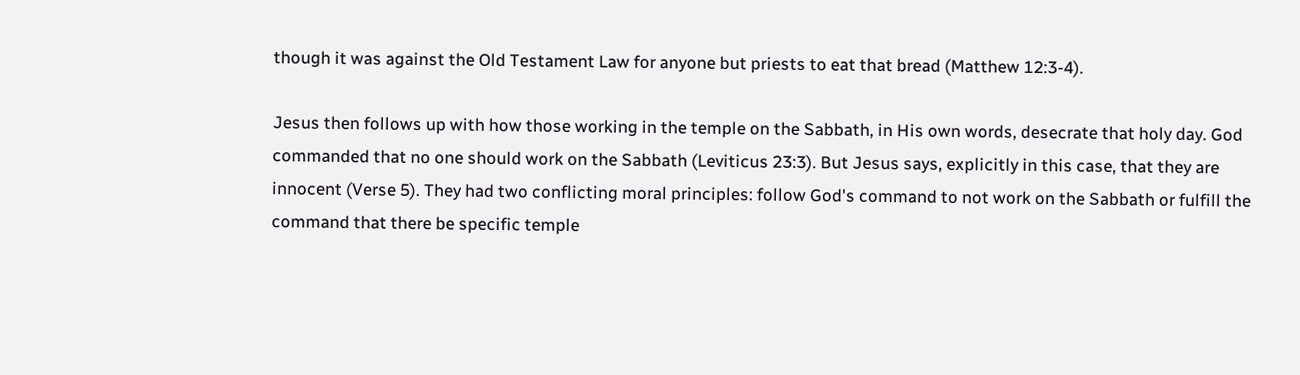though it was against the Old Testament Law for anyone but priests to eat that bread (Matthew 12:3-4).

Jesus then follows up with how those working in the temple on the Sabbath, in His own words, desecrate that holy day. God commanded that no one should work on the Sabbath (Leviticus 23:3). But Jesus says, explicitly in this case, that they are innocent (Verse 5). They had two conflicting moral principles: follow God's command to not work on the Sabbath or fulfill the command that there be specific temple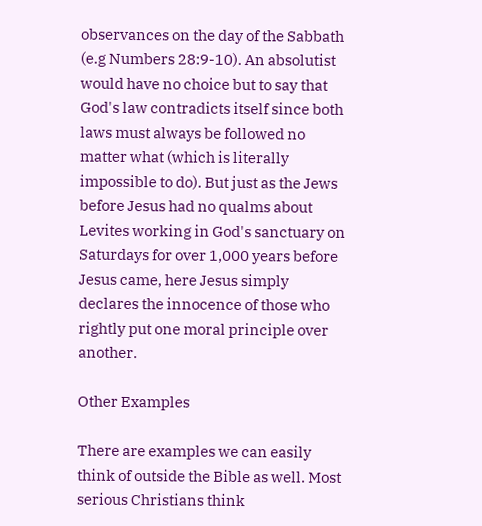observances on the day of the Sabbath (e.g Numbers 28:9-10). An absolutist would have no choice but to say that God's law contradicts itself since both laws must always be followed no matter what (which is literally impossible to do). But just as the Jews before Jesus had no qualms about Levites working in God's sanctuary on Saturdays for over 1,000 years before Jesus came, here Jesus simply declares the innocence of those who rightly put one moral principle over another.

Other Examples

There are examples we can easily think of outside the Bible as well. Most serious Christians think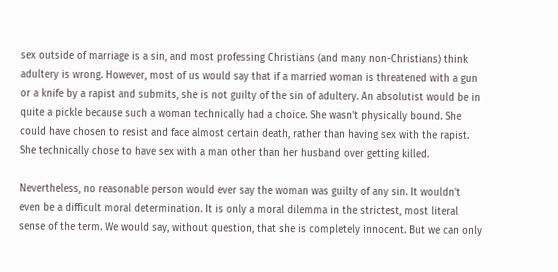sex outside of marriage is a sin, and most professing Christians (and many non-Christians) think adultery is wrong. However, most of us would say that if a married woman is threatened with a gun or a knife by a rapist and submits, she is not guilty of the sin of adultery. An absolutist would be in quite a pickle because such a woman technically had a choice. She wasn't physically bound. She could have chosen to resist and face almost certain death, rather than having sex with the rapist. She technically chose to have sex with a man other than her husband over getting killed.

Nevertheless, no reasonable person would ever say the woman was guilty of any sin. It wouldn't even be a difficult moral determination. It is only a moral dilemma in the strictest, most literal sense of the term. We would say, without question, that she is completely innocent. But we can only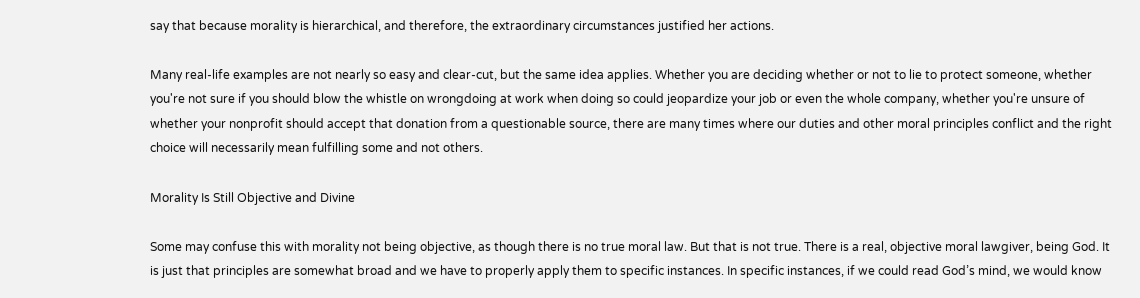say that because morality is hierarchical, and therefore, the extraordinary circumstances justified her actions.

Many real-life examples are not nearly so easy and clear-cut, but the same idea applies. Whether you are deciding whether or not to lie to protect someone, whether you're not sure if you should blow the whistle on wrongdoing at work when doing so could jeopardize your job or even the whole company, whether you're unsure of whether your nonprofit should accept that donation from a questionable source, there are many times where our duties and other moral principles conflict and the right choice will necessarily mean fulfilling some and not others.

Morality Is Still Objective and Divine

Some may confuse this with morality not being objective, as though there is no true moral law. But that is not true. There is a real, objective moral lawgiver, being God. It is just that principles are somewhat broad and we have to properly apply them to specific instances. In specific instances, if we could read God’s mind, we would know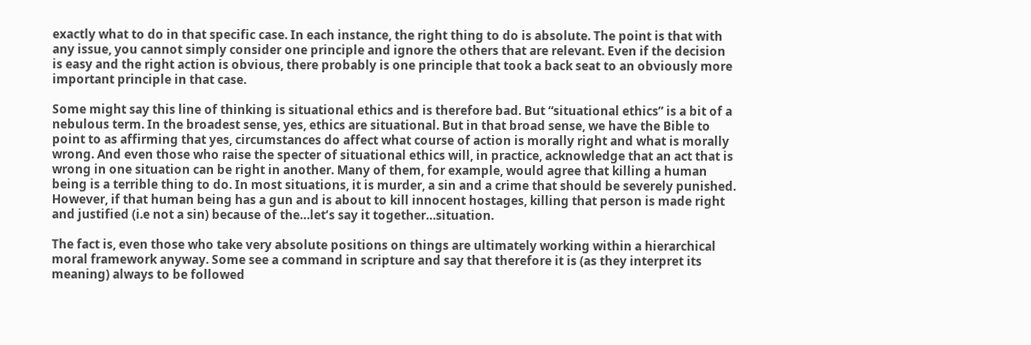exactly what to do in that specific case. In each instance, the right thing to do is absolute. The point is that with any issue, you cannot simply consider one principle and ignore the others that are relevant. Even if the decision is easy and the right action is obvious, there probably is one principle that took a back seat to an obviously more important principle in that case.

Some might say this line of thinking is situational ethics and is therefore bad. But “situational ethics” is a bit of a nebulous term. In the broadest sense, yes, ethics are situational. But in that broad sense, we have the Bible to point to as affirming that yes, circumstances do affect what course of action is morally right and what is morally wrong. And even those who raise the specter of situational ethics will, in practice, acknowledge that an act that is wrong in one situation can be right in another. Many of them, for example, would agree that killing a human being is a terrible thing to do. In most situations, it is murder, a sin and a crime that should be severely punished. However, if that human being has a gun and is about to kill innocent hostages, killing that person is made right and justified (i.e not a sin) because of the…let’s say it together…situation.

The fact is, even those who take very absolute positions on things are ultimately working within a hierarchical moral framework anyway. Some see a command in scripture and say that therefore it is (as they interpret its meaning) always to be followed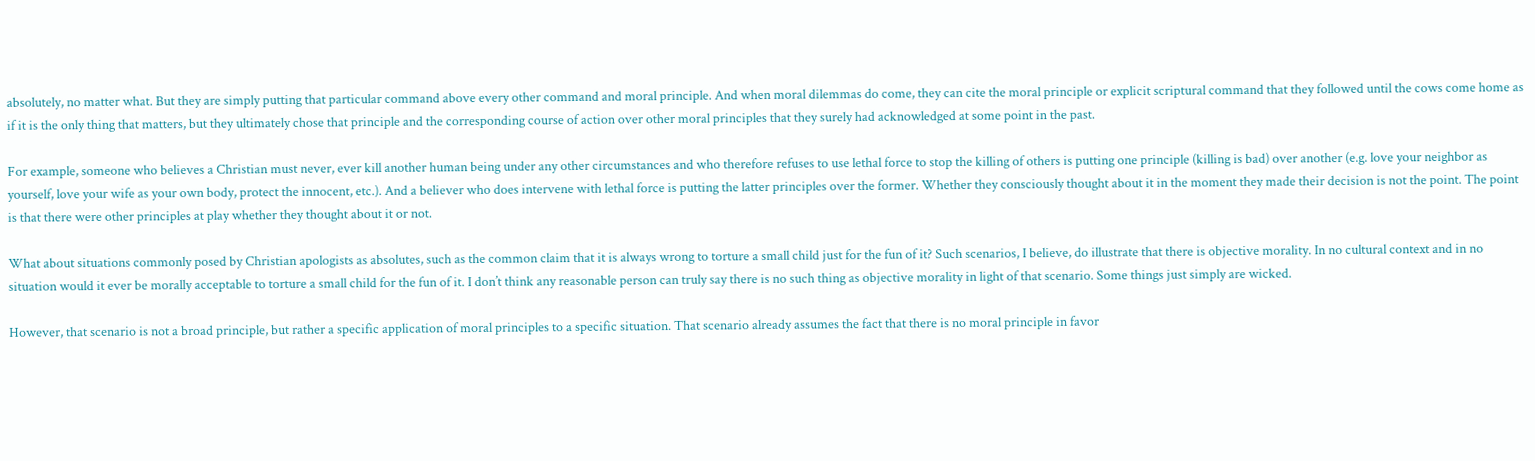absolutely, no matter what. But they are simply putting that particular command above every other command and moral principle. And when moral dilemmas do come, they can cite the moral principle or explicit scriptural command that they followed until the cows come home as if it is the only thing that matters, but they ultimately chose that principle and the corresponding course of action over other moral principles that they surely had acknowledged at some point in the past.

For example, someone who believes a Christian must never, ever kill another human being under any other circumstances and who therefore refuses to use lethal force to stop the killing of others is putting one principle (killing is bad) over another (e.g. love your neighbor as yourself, love your wife as your own body, protect the innocent, etc.). And a believer who does intervene with lethal force is putting the latter principles over the former. Whether they consciously thought about it in the moment they made their decision is not the point. The point is that there were other principles at play whether they thought about it or not.

What about situations commonly posed by Christian apologists as absolutes, such as the common claim that it is always wrong to torture a small child just for the fun of it? Such scenarios, I believe, do illustrate that there is objective morality. In no cultural context and in no situation would it ever be morally acceptable to torture a small child for the fun of it. I don’t think any reasonable person can truly say there is no such thing as objective morality in light of that scenario. Some things just simply are wicked.

However, that scenario is not a broad principle, but rather a specific application of moral principles to a specific situation. That scenario already assumes the fact that there is no moral principle in favor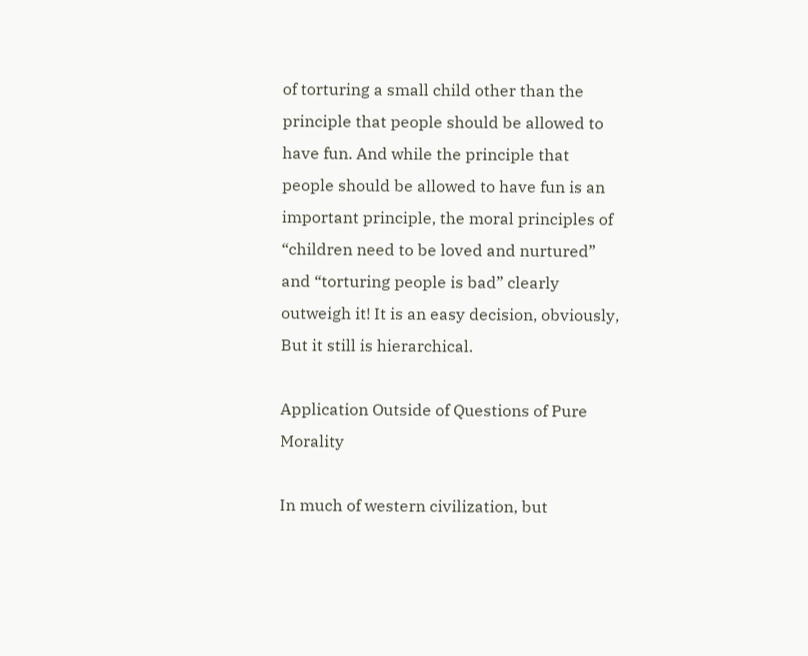of torturing a small child other than the principle that people should be allowed to have fun. And while the principle that people should be allowed to have fun is an important principle, the moral principles of “children need to be loved and nurtured” and “torturing people is bad” clearly outweigh it! It is an easy decision, obviously, But it still is hierarchical.

Application Outside of Questions of Pure Morality

In much of western civilization, but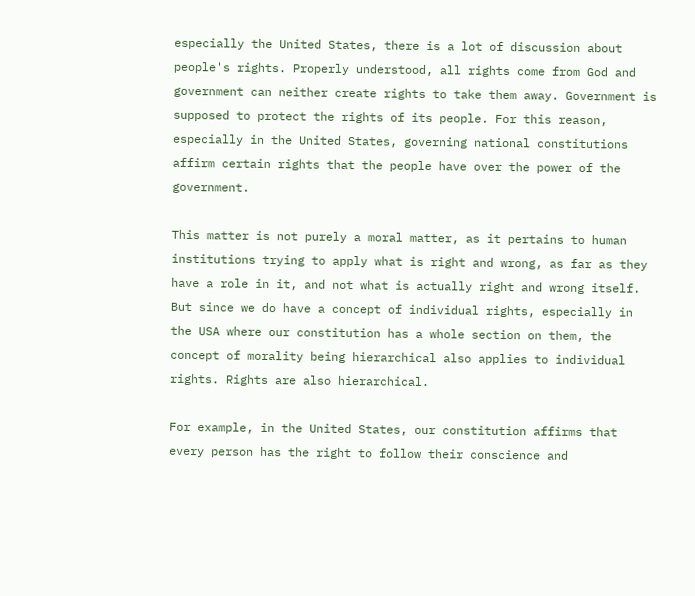especially the United States, there is a lot of discussion about people's rights. Properly understood, all rights come from God and government can neither create rights to take them away. Government is supposed to protect the rights of its people. For this reason, especially in the United States, governing national constitutions affirm certain rights that the people have over the power of the government.

This matter is not purely a moral matter, as it pertains to human institutions trying to apply what is right and wrong, as far as they have a role in it, and not what is actually right and wrong itself. But since we do have a concept of individual rights, especially in the USA where our constitution has a whole section on them, the concept of morality being hierarchical also applies to individual rights. Rights are also hierarchical.

For example, in the United States, our constitution affirms that every person has the right to follow their conscience and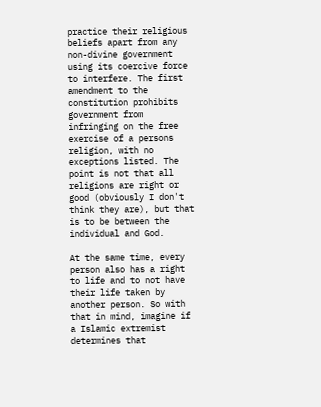practice their religious beliefs apart from any non-divine government using its coercive force to interfere. The first amendment to the constitution prohibits government from infringing on the free exercise of a persons religion, with no exceptions listed. The point is not that all religions are right or good (obviously I don't think they are), but that is to be between the individual and God.

At the same time, every person also has a right to life and to not have their life taken by another person. So with that in mind, imagine if a Islamic extremist determines that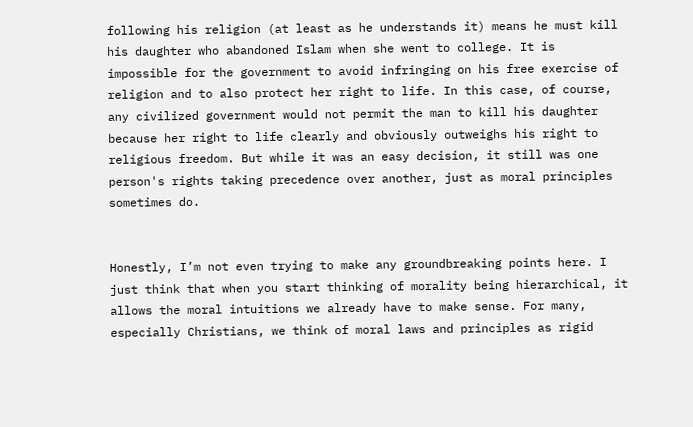following his religion (at least as he understands it) means he must kill his daughter who abandoned Islam when she went to college. It is impossible for the government to avoid infringing on his free exercise of religion and to also protect her right to life. In this case, of course, any civilized government would not permit the man to kill his daughter because her right to life clearly and obviously outweighs his right to religious freedom. But while it was an easy decision, it still was one person's rights taking precedence over another, just as moral principles sometimes do.


Honestly, I’m not even trying to make any groundbreaking points here. I just think that when you start thinking of morality being hierarchical, it allows the moral intuitions we already have to make sense. For many, especially Christians, we think of moral laws and principles as rigid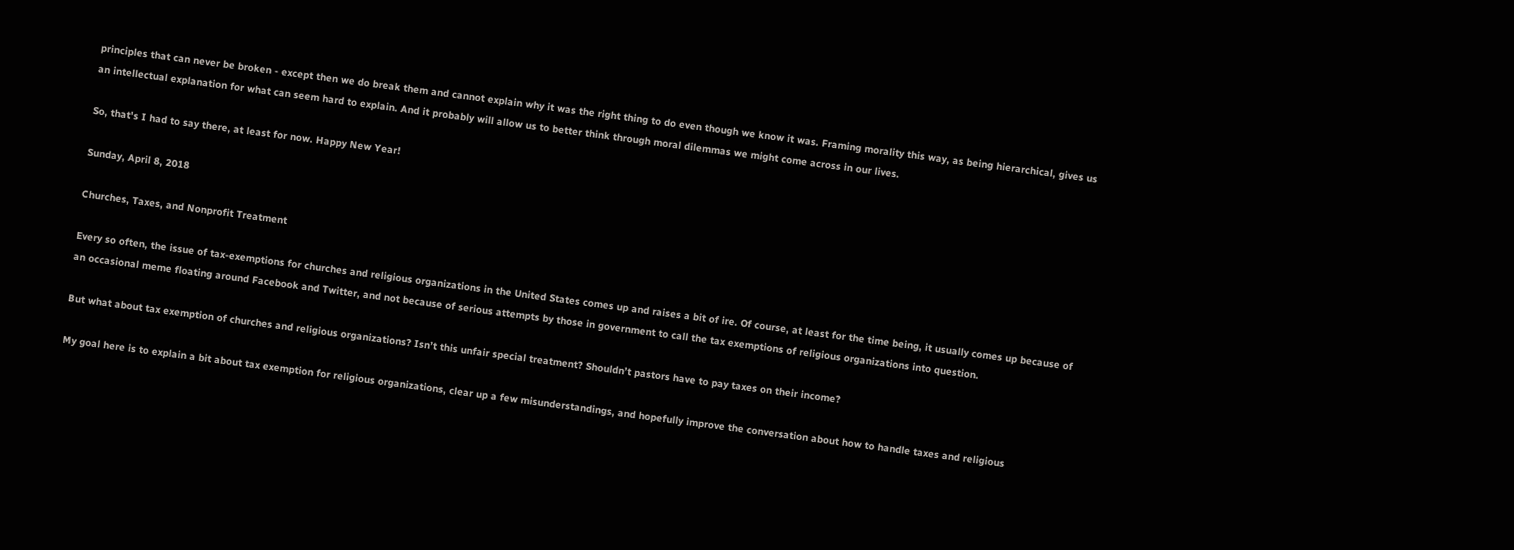principles that can never be broken - except then we do break them and cannot explain why it was the right thing to do even though we know it was. Framing morality this way, as being hierarchical, gives us an intellectual explanation for what can seem hard to explain. And it probably will allow us to better think through moral dilemmas we might come across in our lives.

So, that's I had to say there, at least for now. Happy New Year!

Sunday, April 8, 2018

Churches, Taxes, and Nonprofit Treatment

Every so often, the issue of tax-exemptions for churches and religious organizations in the United States comes up and raises a bit of ire. Of course, at least for the time being, it usually comes up because of an occasional meme floating around Facebook and Twitter, and not because of serious attempts by those in government to call the tax exemptions of religious organizations into question.

But what about tax exemption of churches and religious organizations? Isn’t this unfair special treatment? Shouldn’t pastors have to pay taxes on their income?

My goal here is to explain a bit about tax exemption for religious organizations, clear up a few misunderstandings, and hopefully improve the conversation about how to handle taxes and religious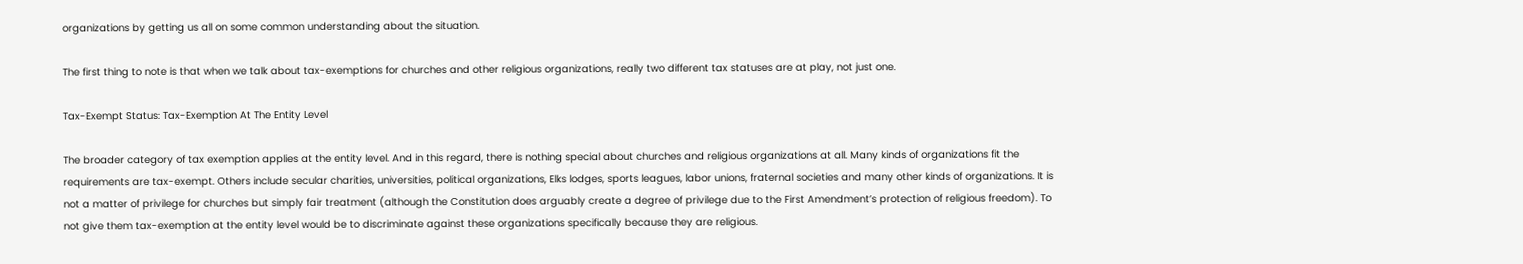organizations by getting us all on some common understanding about the situation.

The first thing to note is that when we talk about tax-exemptions for churches and other religious organizations, really two different tax statuses are at play, not just one.

Tax-Exempt Status: Tax-Exemption At The Entity Level

The broader category of tax exemption applies at the entity level. And in this regard, there is nothing special about churches and religious organizations at all. Many kinds of organizations fit the requirements are tax-exempt. Others include secular charities, universities, political organizations, Elks lodges, sports leagues, labor unions, fraternal societies and many other kinds of organizations. It is not a matter of privilege for churches but simply fair treatment (although the Constitution does arguably create a degree of privilege due to the First Amendment’s protection of religious freedom). To not give them tax-exemption at the entity level would be to discriminate against these organizations specifically because they are religious.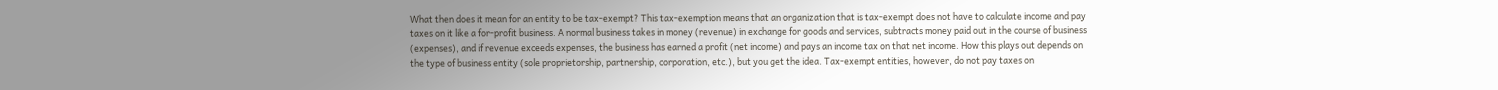What then does it mean for an entity to be tax-exempt? This tax-exemption means that an organization that is tax-exempt does not have to calculate income and pay taxes on it like a for-profit business. A normal business takes in money (revenue) in exchange for goods and services, subtracts money paid out in the course of business (expenses), and if revenue exceeds expenses, the business has earned a profit (net income) and pays an income tax on that net income. How this plays out depends on the type of business entity (sole proprietorship, partnership, corporation, etc.), but you get the idea. Tax-exempt entities, however, do not pay taxes on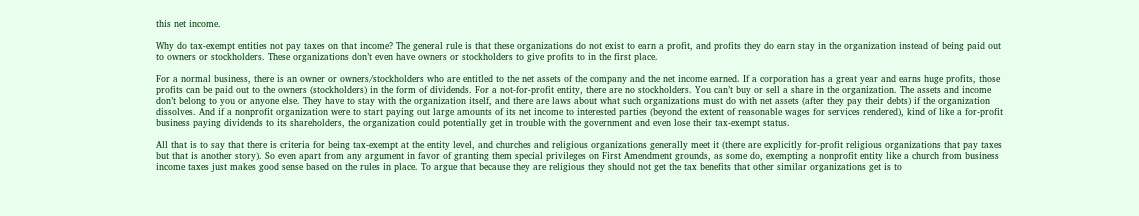this net income.

Why do tax-exempt entities not pay taxes on that income? The general rule is that these organizations do not exist to earn a profit, and profits they do earn stay in the organization instead of being paid out to owners or stockholders. These organizations don’t even have owners or stockholders to give profits to in the first place.

For a normal business, there is an owner or owners/stockholders who are entitled to the net assets of the company and the net income earned. If a corporation has a great year and earns huge profits, those profits can be paid out to the owners (stockholders) in the form of dividends. For a not-for-profit entity, there are no stockholders. You can’t buy or sell a share in the organization. The assets and income don’t belong to you or anyone else. They have to stay with the organization itself, and there are laws about what such organizations must do with net assets (after they pay their debts) if the organization dissolves. And if a nonprofit organization were to start paying out large amounts of its net income to interested parties (beyond the extent of reasonable wages for services rendered), kind of like a for-profit business paying dividends to its shareholders, the organization could potentially get in trouble with the government and even lose their tax-exempt status.

All that is to say that there is criteria for being tax-exempt at the entity level, and churches and religious organizations generally meet it (there are explicitly for-profit religious organizations that pay taxes but that is another story). So even apart from any argument in favor of granting them special privileges on First Amendment grounds, as some do, exempting a nonprofit entity like a church from business income taxes just makes good sense based on the rules in place. To argue that because they are religious they should not get the tax benefits that other similar organizations get is to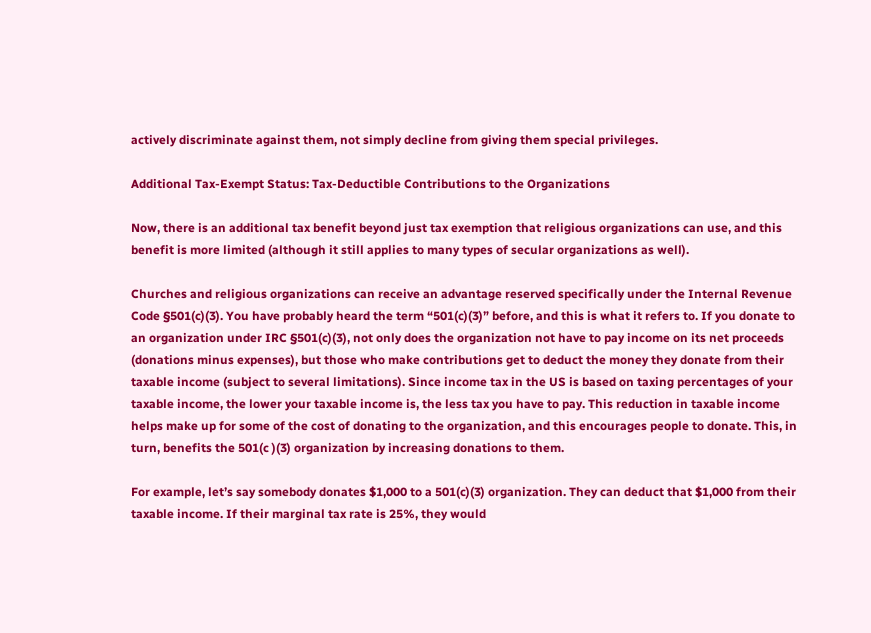actively discriminate against them, not simply decline from giving them special privileges.

Additional Tax-Exempt Status: Tax-Deductible Contributions to the Organizations

Now, there is an additional tax benefit beyond just tax exemption that religious organizations can use, and this benefit is more limited (although it still applies to many types of secular organizations as well).

Churches and religious organizations can receive an advantage reserved specifically under the Internal Revenue Code §501(c)(3). You have probably heard the term “501(c)(3)” before, and this is what it refers to. If you donate to an organization under IRC §501(c)(3), not only does the organization not have to pay income on its net proceeds (donations minus expenses), but those who make contributions get to deduct the money they donate from their taxable income (subject to several limitations). Since income tax in the US is based on taxing percentages of your taxable income, the lower your taxable income is, the less tax you have to pay. This reduction in taxable income helps make up for some of the cost of donating to the organization, and this encourages people to donate. This, in turn, benefits the 501(c )(3) organization by increasing donations to them.

For example, let’s say somebody donates $1,000 to a 501(c)(3) organization. They can deduct that $1,000 from their taxable income. If their marginal tax rate is 25%, they would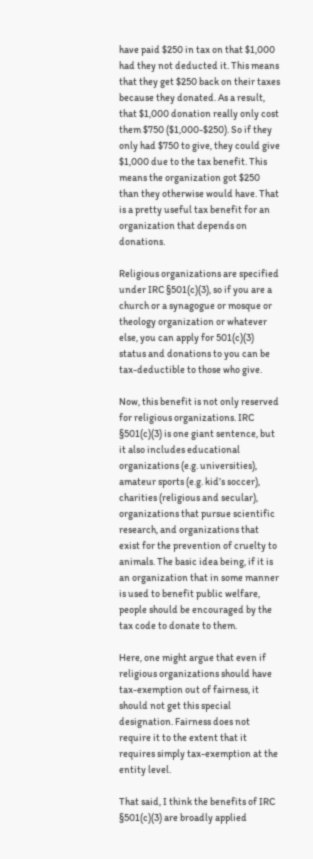have paid $250 in tax on that $1,000 had they not deducted it. This means that they get $250 back on their taxes because they donated. As a result, that $1,000 donation really only cost them $750 ($1,000-$250). So if they only had $750 to give, they could give $1,000 due to the tax benefit. This means the organization got $250 than they otherwise would have. That is a pretty useful tax benefit for an organization that depends on donations.

Religious organizations are specified under IRC §501(c)(3), so if you are a church or a synagogue or mosque or theology organization or whatever else, you can apply for 501(c)(3) status and donations to you can be tax-deductible to those who give.

Now, this benefit is not only reserved for religious organizations. IRC §501(c)(3) is one giant sentence, but it also includes educational organizations (e.g. universities), amateur sports (e.g. kid’s soccer), charities (religious and secular), organizations that pursue scientific research, and organizations that exist for the prevention of cruelty to animals. The basic idea being, if it is an organization that in some manner is used to benefit public welfare, people should be encouraged by the tax code to donate to them.

Here, one might argue that even if religious organizations should have tax-exemption out of fairness, it should not get this special designation. Fairness does not require it to the extent that it requires simply tax-exemption at the entity level.

That said, I think the benefits of IRC §501(c)(3) are broadly applied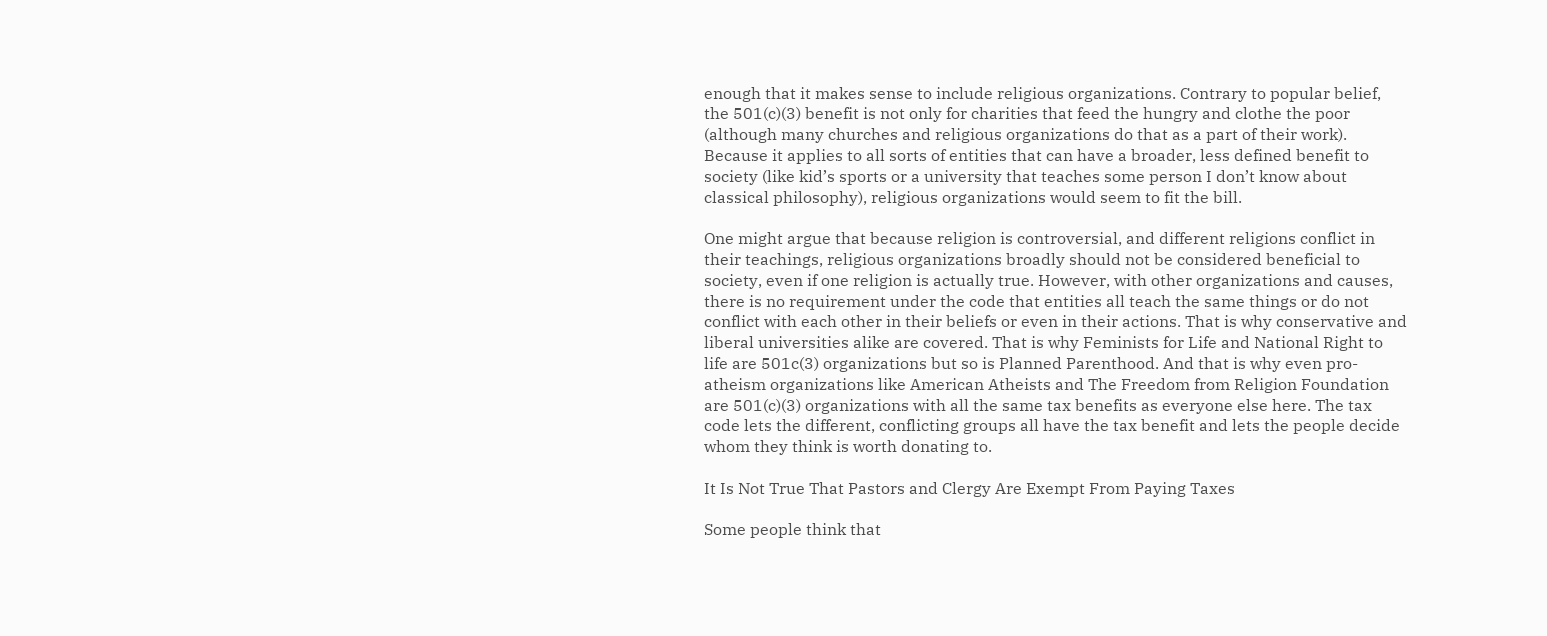enough that it makes sense to include religious organizations. Contrary to popular belief, the 501(c)(3) benefit is not only for charities that feed the hungry and clothe the poor (although many churches and religious organizations do that as a part of their work). Because it applies to all sorts of entities that can have a broader, less defined benefit to society (like kid’s sports or a university that teaches some person I don’t know about classical philosophy), religious organizations would seem to fit the bill.

One might argue that because religion is controversial, and different religions conflict in their teachings, religious organizations broadly should not be considered beneficial to society, even if one religion is actually true. However, with other organizations and causes, there is no requirement under the code that entities all teach the same things or do not conflict with each other in their beliefs or even in their actions. That is why conservative and liberal universities alike are covered. That is why Feminists for Life and National Right to life are 501c(3) organizations but so is Planned Parenthood. And that is why even pro-atheism organizations like American Atheists and The Freedom from Religion Foundation are 501(c)(3) organizations with all the same tax benefits as everyone else here. The tax code lets the different, conflicting groups all have the tax benefit and lets the people decide whom they think is worth donating to.

It Is Not True That Pastors and Clergy Are Exempt From Paying Taxes

Some people think that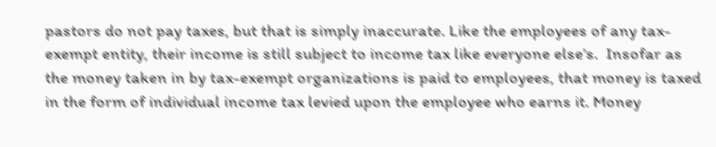pastors do not pay taxes, but that is simply inaccurate. Like the employees of any tax-exempt entity, their income is still subject to income tax like everyone else’s.  Insofar as the money taken in by tax-exempt organizations is paid to employees, that money is taxed in the form of individual income tax levied upon the employee who earns it. Money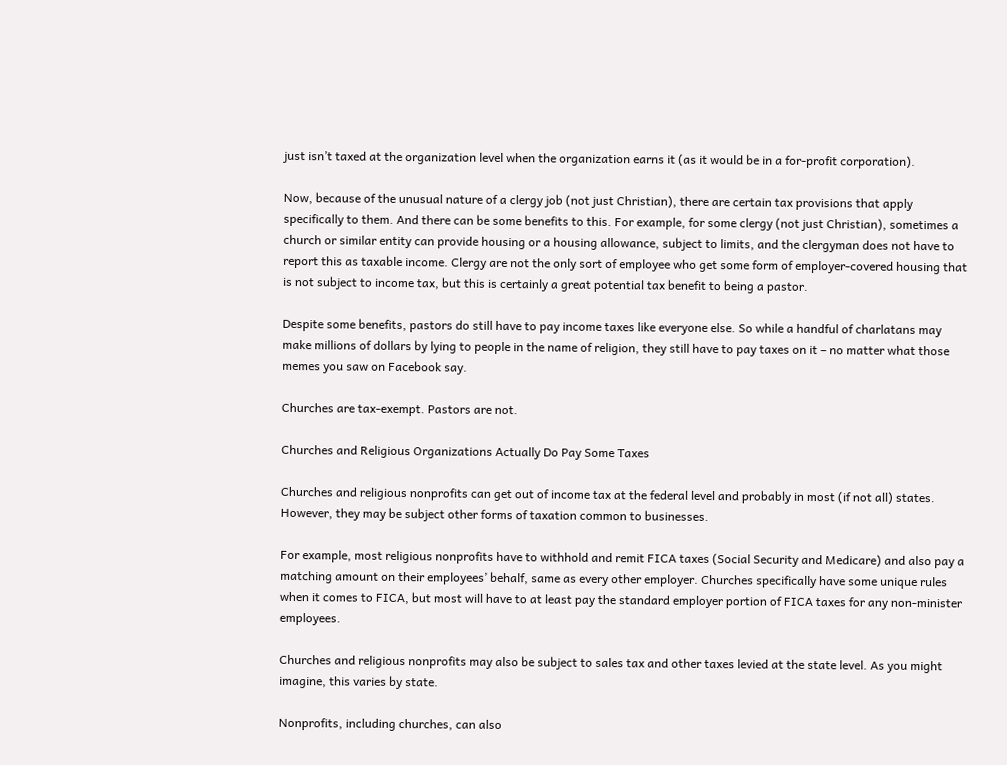just isn’t taxed at the organization level when the organization earns it (as it would be in a for-profit corporation).

Now, because of the unusual nature of a clergy job (not just Christian), there are certain tax provisions that apply specifically to them. And there can be some benefits to this. For example, for some clergy (not just Christian), sometimes a church or similar entity can provide housing or a housing allowance, subject to limits, and the clergyman does not have to report this as taxable income. Clergy are not the only sort of employee who get some form of employer-covered housing that is not subject to income tax, but this is certainly a great potential tax benefit to being a pastor.

Despite some benefits, pastors do still have to pay income taxes like everyone else. So while a handful of charlatans may make millions of dollars by lying to people in the name of religion, they still have to pay taxes on it – no matter what those memes you saw on Facebook say.

Churches are tax-exempt. Pastors are not.

Churches and Religious Organizations Actually Do Pay Some Taxes

Churches and religious nonprofits can get out of income tax at the federal level and probably in most (if not all) states. However, they may be subject other forms of taxation common to businesses.

For example, most religious nonprofits have to withhold and remit FICA taxes (Social Security and Medicare) and also pay a matching amount on their employees’ behalf, same as every other employer. Churches specifically have some unique rules when it comes to FICA, but most will have to at least pay the standard employer portion of FICA taxes for any non-minister employees.

Churches and religious nonprofits may also be subject to sales tax and other taxes levied at the state level. As you might imagine, this varies by state.

Nonprofits, including churches, can also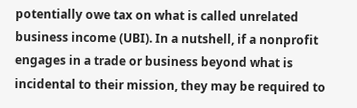potentially owe tax on what is called unrelated business income (UBI). In a nutshell, if a nonprofit engages in a trade or business beyond what is incidental to their mission, they may be required to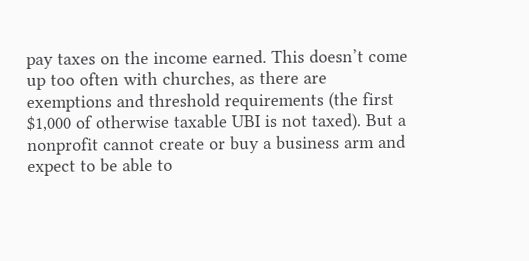pay taxes on the income earned. This doesn’t come up too often with churches, as there are exemptions and threshold requirements (the first $1,000 of otherwise taxable UBI is not taxed). But a nonprofit cannot create or buy a business arm and expect to be able to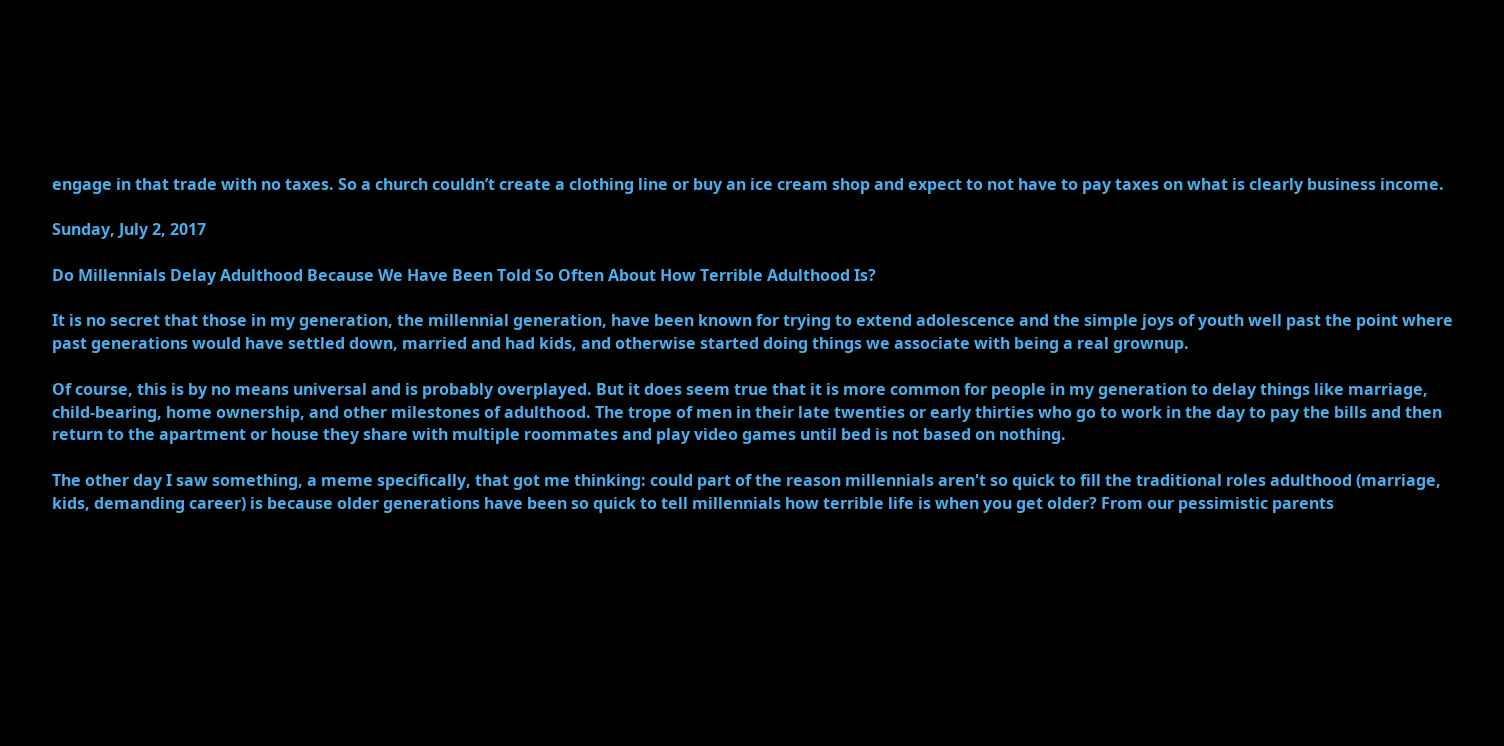engage in that trade with no taxes. So a church couldn’t create a clothing line or buy an ice cream shop and expect to not have to pay taxes on what is clearly business income.

Sunday, July 2, 2017

Do Millennials Delay Adulthood Because We Have Been Told So Often About How Terrible Adulthood Is?

It is no secret that those in my generation, the millennial generation, have been known for trying to extend adolescence and the simple joys of youth well past the point where past generations would have settled down, married and had kids, and otherwise started doing things we associate with being a real grownup.

Of course, this is by no means universal and is probably overplayed. But it does seem true that it is more common for people in my generation to delay things like marriage, child-bearing, home ownership, and other milestones of adulthood. The trope of men in their late twenties or early thirties who go to work in the day to pay the bills and then return to the apartment or house they share with multiple roommates and play video games until bed is not based on nothing.

The other day I saw something, a meme specifically, that got me thinking: could part of the reason millennials aren't so quick to fill the traditional roles adulthood (marriage, kids, demanding career) is because older generations have been so quick to tell millennials how terrible life is when you get older? From our pessimistic parents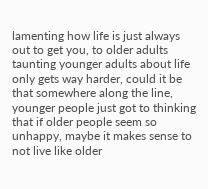lamenting how life is just always out to get you, to older adults taunting younger adults about life only gets way harder, could it be that somewhere along the line, younger people just got to thinking that if older people seem so unhappy, maybe it makes sense to not live like older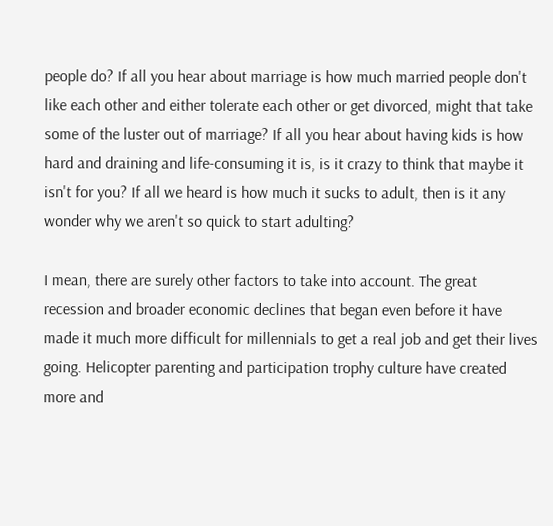people do? If all you hear about marriage is how much married people don't like each other and either tolerate each other or get divorced, might that take some of the luster out of marriage? If all you hear about having kids is how hard and draining and life-consuming it is, is it crazy to think that maybe it isn't for you? If all we heard is how much it sucks to adult, then is it any wonder why we aren't so quick to start adulting?

I mean, there are surely other factors to take into account. The great recession and broader economic declines that began even before it have made it much more difficult for millennials to get a real job and get their lives going. Helicopter parenting and participation trophy culture have created more and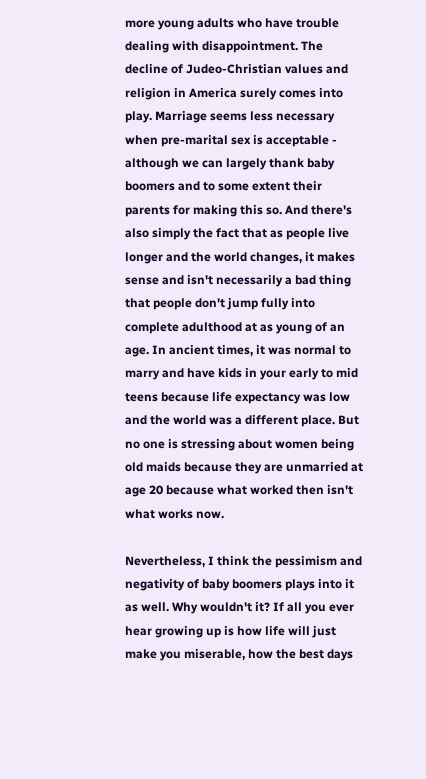more young adults who have trouble dealing with disappointment. The decline of Judeo-Christian values and religion in America surely comes into play. Marriage seems less necessary when pre-marital sex is acceptable - although we can largely thank baby boomers and to some extent their parents for making this so. And there's also simply the fact that as people live longer and the world changes, it makes sense and isn't necessarily a bad thing that people don't jump fully into complete adulthood at as young of an age. In ancient times, it was normal to marry and have kids in your early to mid teens because life expectancy was low and the world was a different place. But no one is stressing about women being old maids because they are unmarried at age 20 because what worked then isn't what works now.

Nevertheless, I think the pessimism and negativity of baby boomers plays into it as well. Why wouldn't it? If all you ever hear growing up is how life will just make you miserable, how the best days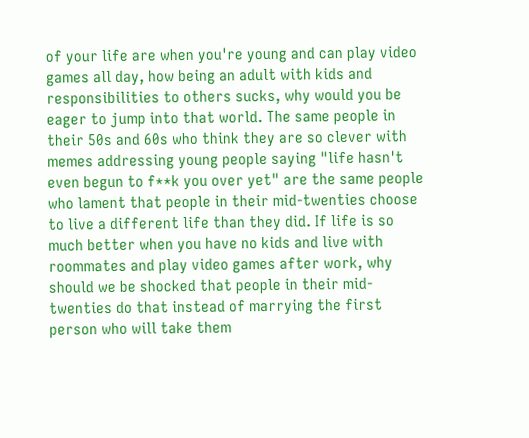of your life are when you're young and can play video games all day, how being an adult with kids and responsibilities to others sucks, why would you be eager to jump into that world. The same people in their 50s and 60s who think they are so clever with memes addressing young people saying "life hasn't even begun to f**k you over yet" are the same people who lament that people in their mid-twenties choose to live a different life than they did. If life is so much better when you have no kids and live with roommates and play video games after work, why should we be shocked that people in their mid-twenties do that instead of marrying the first person who will take them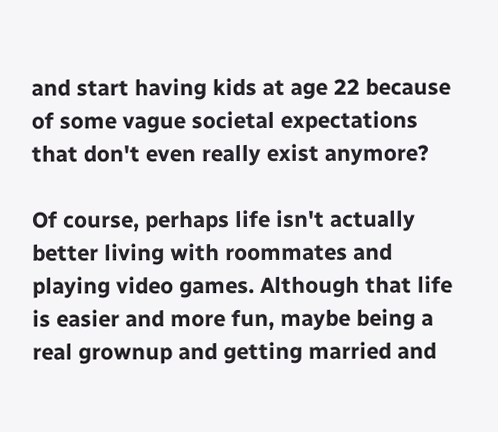and start having kids at age 22 because of some vague societal expectations that don't even really exist anymore?

Of course, perhaps life isn't actually better living with roommates and playing video games. Although that life is easier and more fun, maybe being a real grownup and getting married and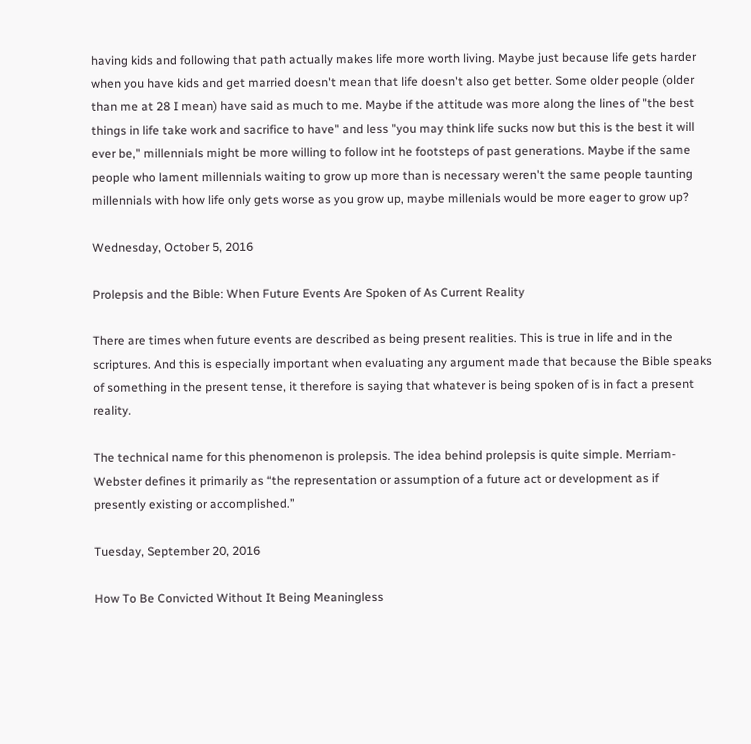having kids and following that path actually makes life more worth living. Maybe just because life gets harder when you have kids and get married doesn't mean that life doesn't also get better. Some older people (older than me at 28 I mean) have said as much to me. Maybe if the attitude was more along the lines of "the best things in life take work and sacrifice to have" and less "you may think life sucks now but this is the best it will ever be," millennials might be more willing to follow int he footsteps of past generations. Maybe if the same people who lament millennials waiting to grow up more than is necessary weren't the same people taunting millennials with how life only gets worse as you grow up, maybe millenials would be more eager to grow up?

Wednesday, October 5, 2016

Prolepsis and the Bible: When Future Events Are Spoken of As Current Reality

There are times when future events are described as being present realities. This is true in life and in the scriptures. And this is especially important when evaluating any argument made that because the Bible speaks of something in the present tense, it therefore is saying that whatever is being spoken of is in fact a present reality.

The technical name for this phenomenon is prolepsis. The idea behind prolepsis is quite simple. Merriam-Webster defines it primarily as “the representation or assumption of a future act or development as if presently existing or accomplished.”

Tuesday, September 20, 2016

How To Be Convicted Without It Being Meaningless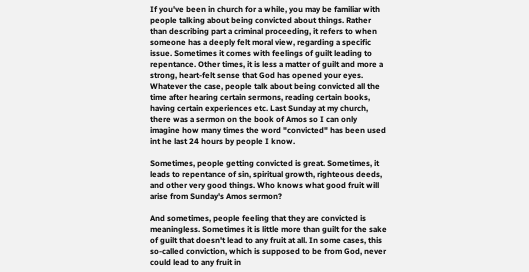If you've been in church for a while, you may be familiar with people talking about being convicted about things. Rather than describing part a criminal proceeding, it refers to when someone has a deeply felt moral view, regarding a specific issue. Sometimes it comes with feelings of guilt leading to repentance. Other times, it is less a matter of guilt and more a strong, heart-felt sense that God has opened your eyes. Whatever the case, people talk about being convicted all the time after hearing certain sermons, reading certain books, having certain experiences etc. Last Sunday at my church, there was a sermon on the book of Amos so I can only imagine how many times the word "convicted" has been used int he last 24 hours by people I know.

Sometimes, people getting convicted is great. Sometimes, it leads to repentance of sin, spiritual growth, righteous deeds, and other very good things. Who knows what good fruit will arise from Sunday's Amos sermon?

And sometimes, people feeling that they are convicted is meaningless. Sometimes it is little more than guilt for the sake of guilt that doesn't lead to any fruit at all. In some cases, this so-called conviction, which is supposed to be from God, never could lead to any fruit in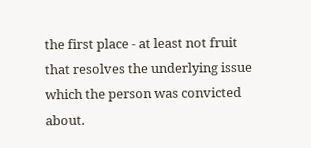the first place - at least not fruit that resolves the underlying issue which the person was convicted about.